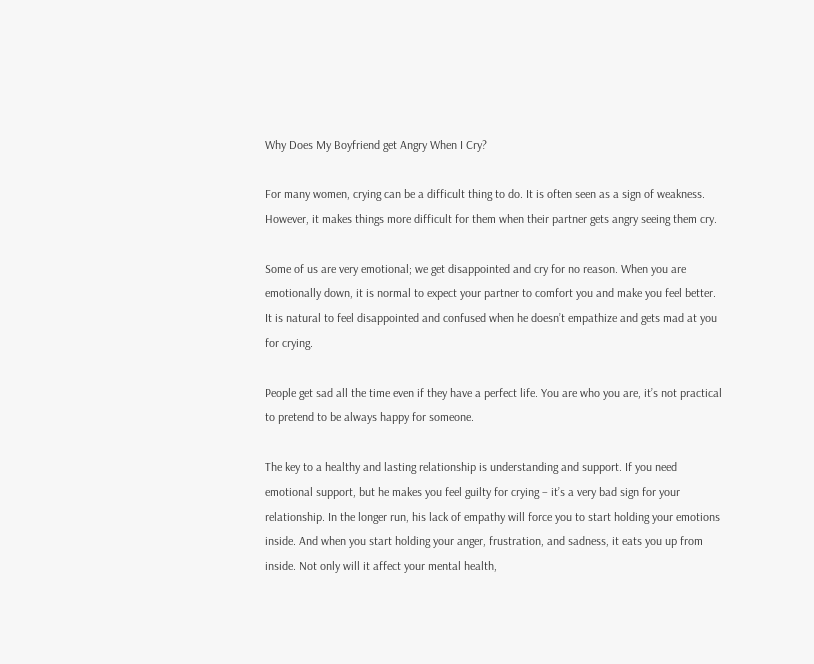Why Does My Boyfriend get Angry When I Cry?

For many women, crying can be a difficult thing to do. It is often seen as a sign of weakness. However, it makes things more difficult for them when their partner gets angry seeing them cry.

Some of us are very emotional; we get disappointed and cry for no reason. When you are emotionally down, it is normal to expect your partner to comfort you and make you feel better. It is natural to feel disappointed and confused when he doesn’t empathize and gets mad at you for crying.

People get sad all the time even if they have a perfect life. You are who you are, it’s not practical to pretend to be always happy for someone.

The key to a healthy and lasting relationship is understanding and support. If you need emotional support, but he makes you feel guilty for crying – it’s a very bad sign for your relationship. In the longer run, his lack of empathy will force you to start holding your emotions inside. And when you start holding your anger, frustration, and sadness, it eats you up from inside. Not only will it affect your mental health,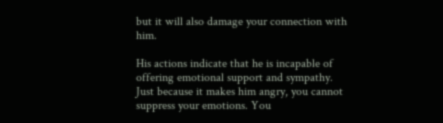but it will also damage your connection with him.

His actions indicate that he is incapable of offering emotional support and sympathy. Just because it makes him angry, you cannot suppress your emotions. You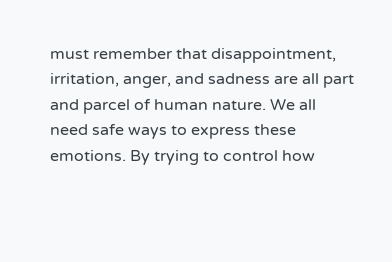must remember that disappointment, irritation, anger, and sadness are all part and parcel of human nature. We all need safe ways to express these emotions. By trying to control how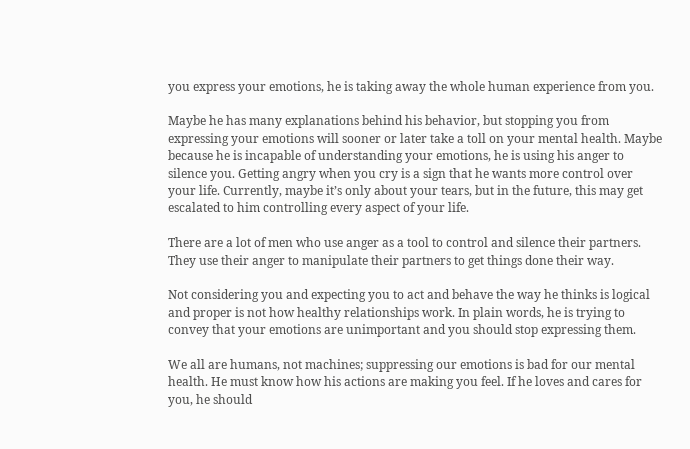you express your emotions, he is taking away the whole human experience from you.

Maybe he has many explanations behind his behavior, but stopping you from expressing your emotions will sooner or later take a toll on your mental health. Maybe because he is incapable of understanding your emotions, he is using his anger to silence you. Getting angry when you cry is a sign that he wants more control over your life. Currently, maybe it’s only about your tears, but in the future, this may get escalated to him controlling every aspect of your life.

There are a lot of men who use anger as a tool to control and silence their partners. They use their anger to manipulate their partners to get things done their way.

Not considering you and expecting you to act and behave the way he thinks is logical and proper is not how healthy relationships work. In plain words, he is trying to convey that your emotions are unimportant and you should stop expressing them.

We all are humans, not machines; suppressing our emotions is bad for our mental health. He must know how his actions are making you feel. If he loves and cares for you, he should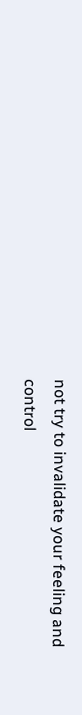not try to invalidate your feeling and control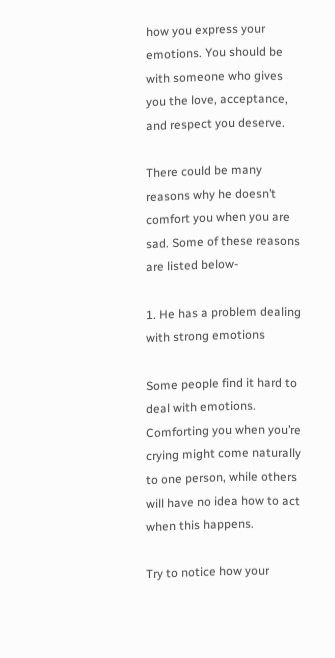how you express your emotions. You should be with someone who gives you the love, acceptance, and respect you deserve.

There could be many reasons why he doesn’t comfort you when you are sad. Some of these reasons are listed below-

1. He has a problem dealing with strong emotions

Some people find it hard to deal with emotions. Comforting you when you’re crying might come naturally to one person, while others will have no idea how to act when this happens.

Try to notice how your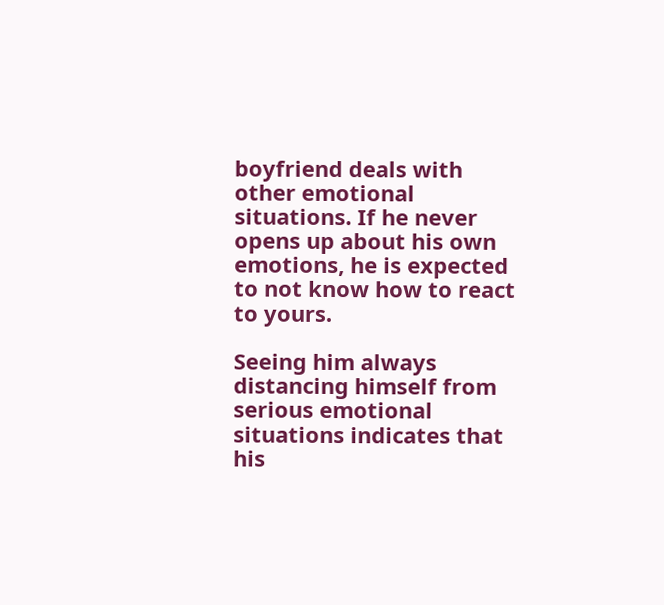boyfriend deals with other emotional situations. If he never opens up about his own emotions, he is expected to not know how to react to yours.

Seeing him always distancing himself from serious emotional situations indicates that his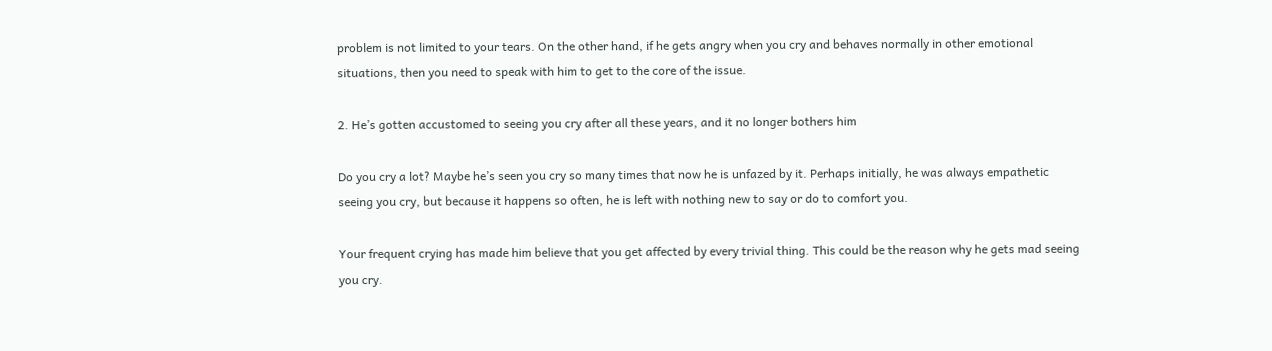problem is not limited to your tears. On the other hand, if he gets angry when you cry and behaves normally in other emotional situations, then you need to speak with him to get to the core of the issue.

2. He’s gotten accustomed to seeing you cry after all these years, and it no longer bothers him

Do you cry a lot? Maybe he’s seen you cry so many times that now he is unfazed by it. Perhaps initially, he was always empathetic seeing you cry, but because it happens so often, he is left with nothing new to say or do to comfort you.

Your frequent crying has made him believe that you get affected by every trivial thing. This could be the reason why he gets mad seeing you cry.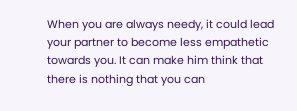When you are always needy, it could lead your partner to become less empathetic towards you. It can make him think that there is nothing that you can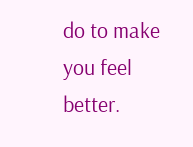do to make you feel better.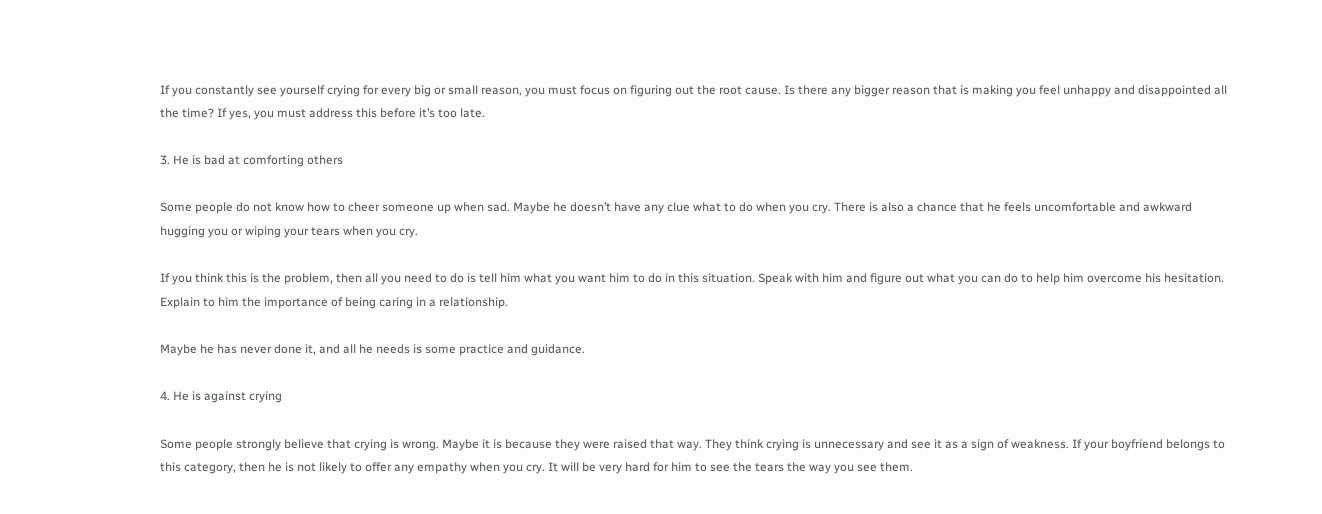If you constantly see yourself crying for every big or small reason, you must focus on figuring out the root cause. Is there any bigger reason that is making you feel unhappy and disappointed all the time? If yes, you must address this before it’s too late.

3. He is bad at comforting others

Some people do not know how to cheer someone up when sad. Maybe he doesn’t have any clue what to do when you cry. There is also a chance that he feels uncomfortable and awkward hugging you or wiping your tears when you cry.

If you think this is the problem, then all you need to do is tell him what you want him to do in this situation. Speak with him and figure out what you can do to help him overcome his hesitation. Explain to him the importance of being caring in a relationship.

Maybe he has never done it, and all he needs is some practice and guidance.

4. He is against crying

Some people strongly believe that crying is wrong. Maybe it is because they were raised that way. They think crying is unnecessary and see it as a sign of weakness. If your boyfriend belongs to this category, then he is not likely to offer any empathy when you cry. It will be very hard for him to see the tears the way you see them.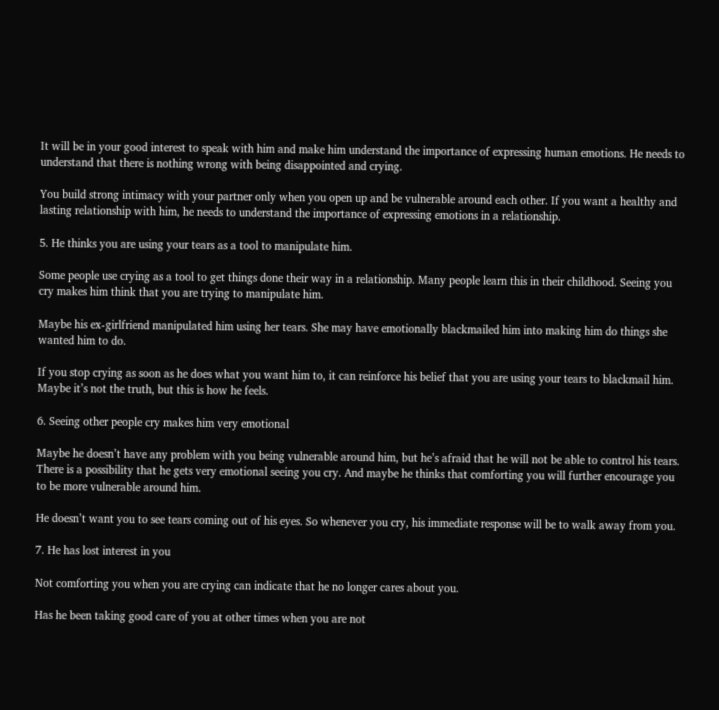It will be in your good interest to speak with him and make him understand the importance of expressing human emotions. He needs to understand that there is nothing wrong with being disappointed and crying.

You build strong intimacy with your partner only when you open up and be vulnerable around each other. If you want a healthy and lasting relationship with him, he needs to understand the importance of expressing emotions in a relationship.

5. He thinks you are using your tears as a tool to manipulate him.

Some people use crying as a tool to get things done their way in a relationship. Many people learn this in their childhood. Seeing you cry makes him think that you are trying to manipulate him.

Maybe his ex-girlfriend manipulated him using her tears. She may have emotionally blackmailed him into making him do things she wanted him to do.

If you stop crying as soon as he does what you want him to, it can reinforce his belief that you are using your tears to blackmail him. Maybe it’s not the truth, but this is how he feels.

6. Seeing other people cry makes him very emotional

Maybe he doesn’t have any problem with you being vulnerable around him, but he’s afraid that he will not be able to control his tears. There is a possibility that he gets very emotional seeing you cry. And maybe he thinks that comforting you will further encourage you to be more vulnerable around him.

He doesn’t want you to see tears coming out of his eyes. So whenever you cry, his immediate response will be to walk away from you.

7. He has lost interest in you

Not comforting you when you are crying can indicate that he no longer cares about you.

Has he been taking good care of you at other times when you are not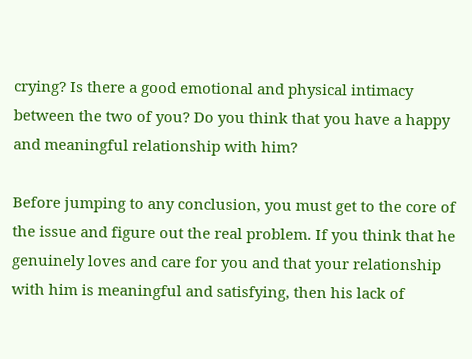crying? Is there a good emotional and physical intimacy between the two of you? Do you think that you have a happy and meaningful relationship with him?

Before jumping to any conclusion, you must get to the core of the issue and figure out the real problem. If you think that he genuinely loves and care for you and that your relationship with him is meaningful and satisfying, then his lack of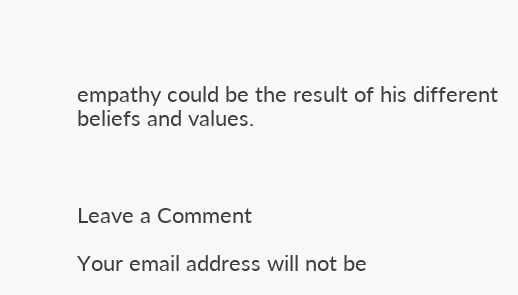empathy could be the result of his different beliefs and values.



Leave a Comment

Your email address will not be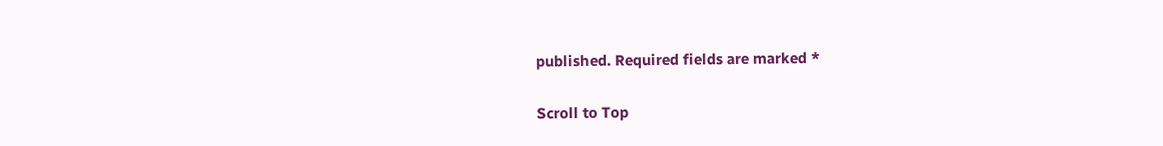published. Required fields are marked *

Scroll to Top